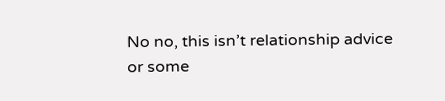No no, this isn’t relationship advice or some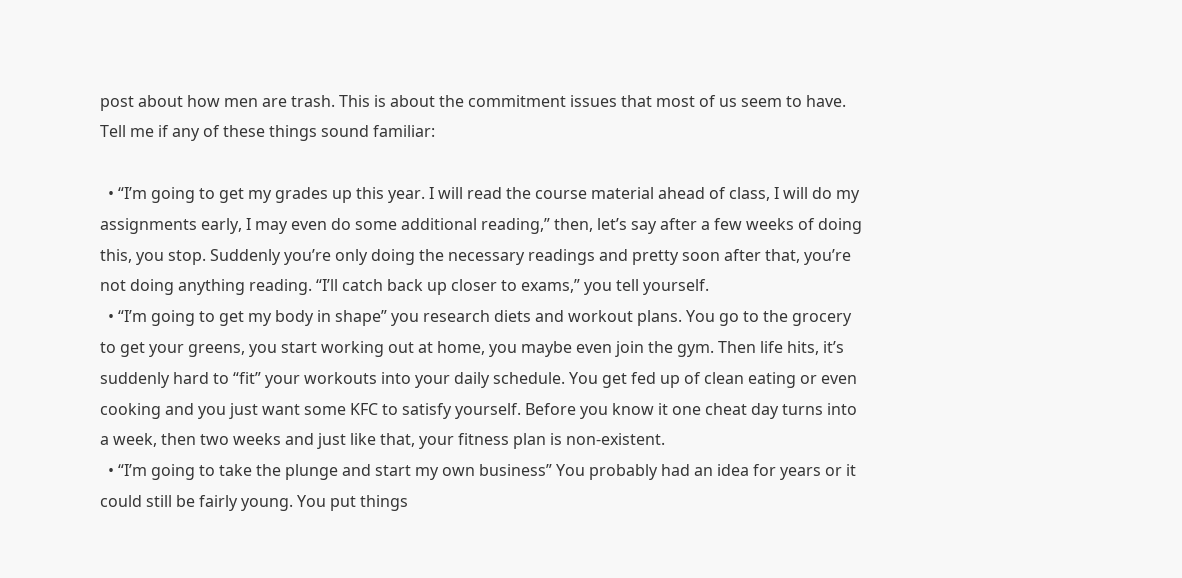post about how men are trash. This is about the commitment issues that most of us seem to have. Tell me if any of these things sound familiar:

  • “I’m going to get my grades up this year. I will read the course material ahead of class, I will do my assignments early, I may even do some additional reading,” then, let’s say after a few weeks of doing this, you stop. Suddenly you’re only doing the necessary readings and pretty soon after that, you’re not doing anything reading. “I’ll catch back up closer to exams,” you tell yourself.
  • “I’m going to get my body in shape” you research diets and workout plans. You go to the grocery to get your greens, you start working out at home, you maybe even join the gym. Then life hits, it’s suddenly hard to “fit” your workouts into your daily schedule. You get fed up of clean eating or even cooking and you just want some KFC to satisfy yourself. Before you know it one cheat day turns into a week, then two weeks and just like that, your fitness plan is non-existent.
  • “I’m going to take the plunge and start my own business” You probably had an idea for years or it could still be fairly young. You put things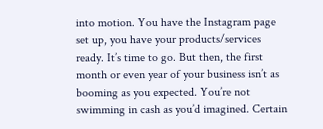into motion. You have the Instagram page set up, you have your products/services ready. It’s time to go. But then, the first month or even year of your business isn’t as booming as you expected. You’re not swimming in cash as you’d imagined. Certain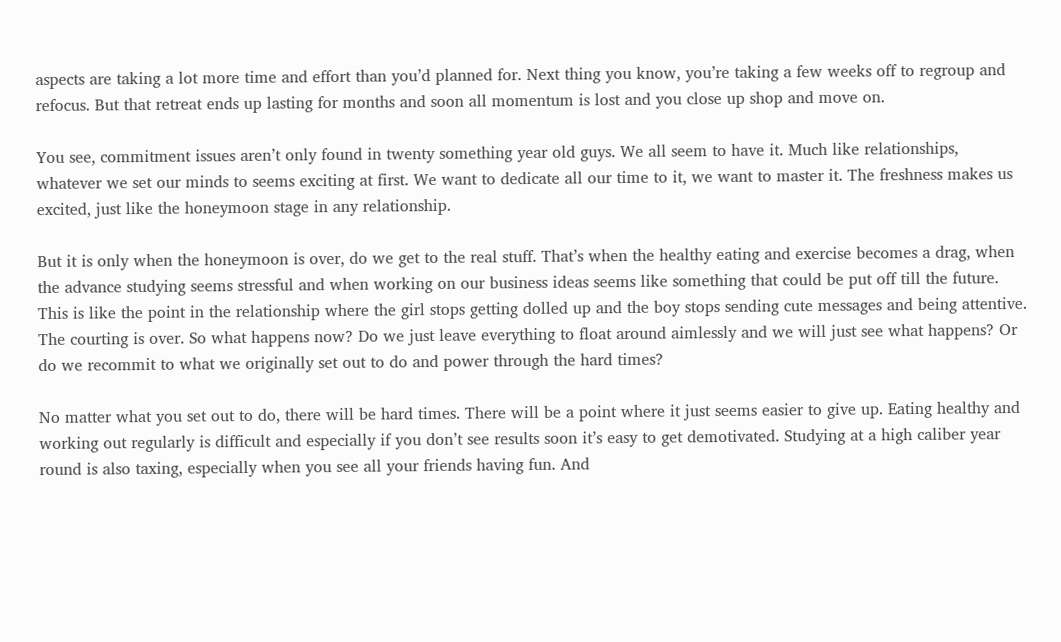aspects are taking a lot more time and effort than you’d planned for. Next thing you know, you’re taking a few weeks off to regroup and refocus. But that retreat ends up lasting for months and soon all momentum is lost and you close up shop and move on.

You see, commitment issues aren’t only found in twenty something year old guys. We all seem to have it. Much like relationships, whatever we set our minds to seems exciting at first. We want to dedicate all our time to it, we want to master it. The freshness makes us excited, just like the honeymoon stage in any relationship.

But it is only when the honeymoon is over, do we get to the real stuff. That’s when the healthy eating and exercise becomes a drag, when the advance studying seems stressful and when working on our business ideas seems like something that could be put off till the future. This is like the point in the relationship where the girl stops getting dolled up and the boy stops sending cute messages and being attentive. The courting is over. So what happens now? Do we just leave everything to float around aimlessly and we will just see what happens? Or do we recommit to what we originally set out to do and power through the hard times?

No matter what you set out to do, there will be hard times. There will be a point where it just seems easier to give up. Eating healthy and working out regularly is difficult and especially if you don’t see results soon it’s easy to get demotivated. Studying at a high caliber year round is also taxing, especially when you see all your friends having fun. And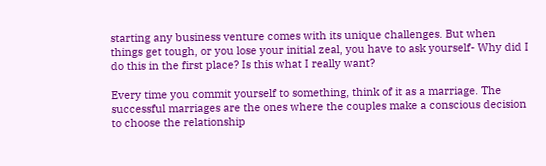starting any business venture comes with its unique challenges. But when things get tough, or you lose your initial zeal, you have to ask yourself- Why did I do this in the first place? Is this what I really want?

Every time you commit yourself to something, think of it as a marriage. The successful marriages are the ones where the couples make a conscious decision to choose the relationship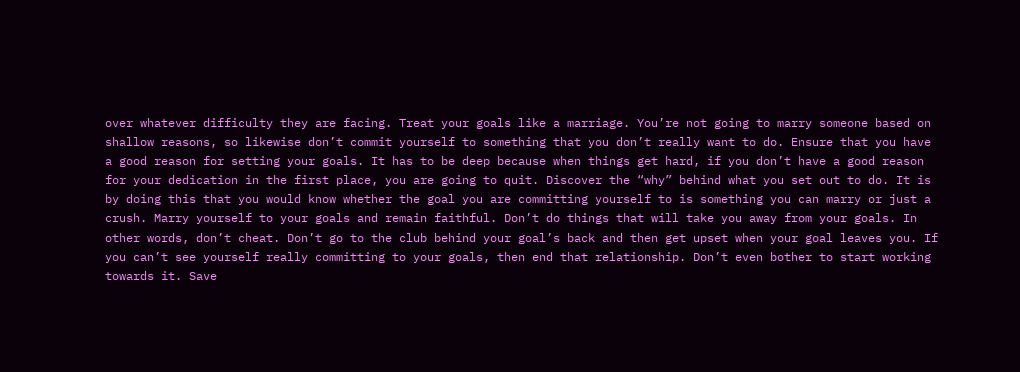over whatever difficulty they are facing. Treat your goals like a marriage. You’re not going to marry someone based on shallow reasons, so likewise don’t commit yourself to something that you don’t really want to do. Ensure that you have a good reason for setting your goals. It has to be deep because when things get hard, if you don’t have a good reason for your dedication in the first place, you are going to quit. Discover the “why” behind what you set out to do. It is by doing this that you would know whether the goal you are committing yourself to is something you can marry or just a crush. Marry yourself to your goals and remain faithful. Don’t do things that will take you away from your goals. In other words, don’t cheat. Don’t go to the club behind your goal’s back and then get upset when your goal leaves you. If you can’t see yourself really committing to your goals, then end that relationship. Don’t even bother to start working towards it. Save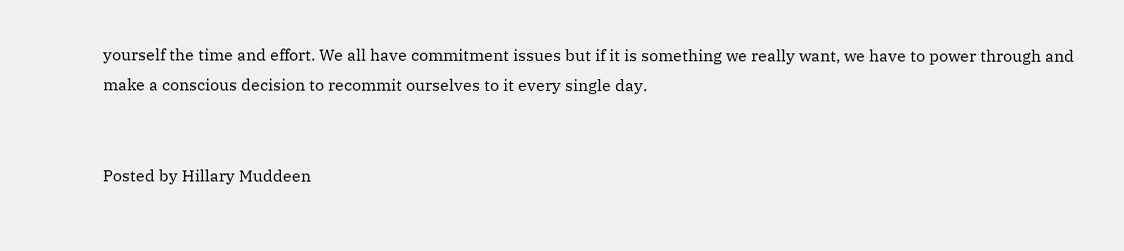yourself the time and effort. We all have commitment issues but if it is something we really want, we have to power through and make a conscious decision to recommit ourselves to it every single day.


Posted by Hillary Muddeen